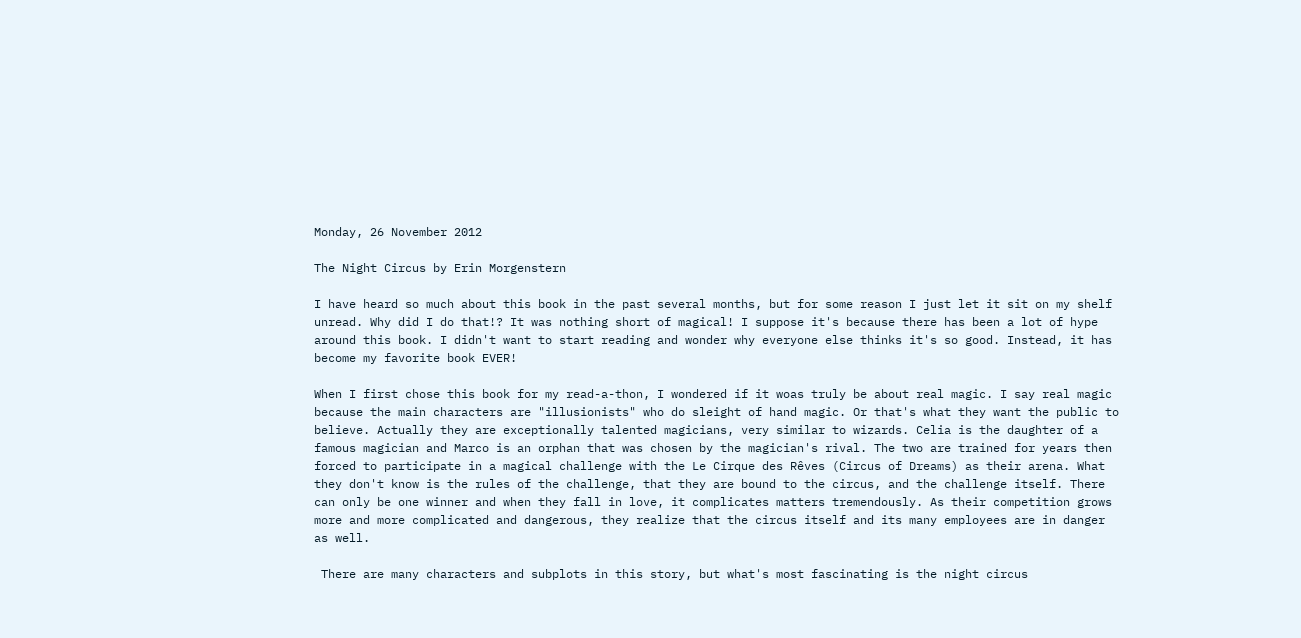Monday, 26 November 2012

The Night Circus by Erin Morgenstern

I have heard so much about this book in the past several months, but for some reason I just let it sit on my shelf unread. Why did I do that!? It was nothing short of magical! I suppose it's because there has been a lot of hype around this book. I didn't want to start reading and wonder why everyone else thinks it's so good. Instead, it has become my favorite book EVER!

When I first chose this book for my read-a-thon, I wondered if it woas truly be about real magic. I say real magic because the main characters are "illusionists" who do sleight of hand magic. Or that's what they want the public to believe. Actually they are exceptionally talented magicians, very similar to wizards. Celia is the daughter of a famous magician and Marco is an orphan that was chosen by the magician's rival. The two are trained for years then forced to participate in a magical challenge with the Le Cirque des Rêves (Circus of Dreams) as their arena. What they don't know is the rules of the challenge, that they are bound to the circus, and the challenge itself. There can only be one winner and when they fall in love, it complicates matters tremendously. As their competition grows more and more complicated and dangerous, they realize that the circus itself and its many employees are in danger as well.

 There are many characters and subplots in this story, but what's most fascinating is the night circus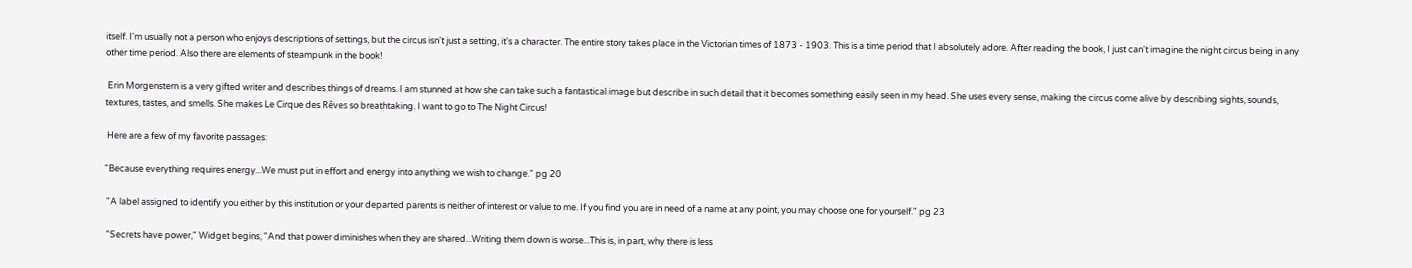itself. I'm usually not a person who enjoys descriptions of settings, but the circus isn't just a setting, it's a character. The entire story takes place in the Victorian times of 1873 - 1903. This is a time period that I absolutely adore. After reading the book, I just can't imagine the night circus being in any other time period. Also there are elements of steampunk in the book!

 Erin Morgenstern is a very gifted writer and describes things of dreams. I am stunned at how she can take such a fantastical image but describe in such detail that it becomes something easily seen in my head. She uses every sense, making the circus come alive by describing sights, sounds, textures, tastes, and smells. She makes Le Cirque des Rêves so breathtaking. I want to go to The Night Circus!

 Here are a few of my favorite passages:

"Because everything requires energy...We must put in effort and energy into anything we wish to change." pg 20

 "A label assigned to identify you either by this institution or your departed parents is neither of interest or value to me. If you find you are in need of a name at any point, you may choose one for yourself." pg 23

 "Secrets have power," Widget begins, "And that power diminishes when they are shared...Writing them down is worse...This is, in part, why there is less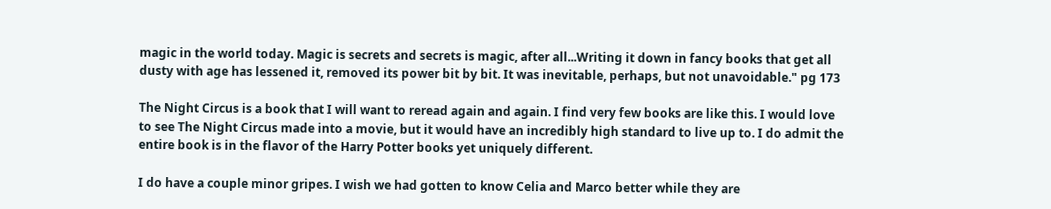magic in the world today. Magic is secrets and secrets is magic, after all...Writing it down in fancy books that get all dusty with age has lessened it, removed its power bit by bit. It was inevitable, perhaps, but not unavoidable." pg 173

The Night Circus is a book that I will want to reread again and again. I find very few books are like this. I would love to see The Night Circus made into a movie, but it would have an incredibly high standard to live up to. I do admit the entire book is in the flavor of the Harry Potter books yet uniquely different.

I do have a couple minor gripes. I wish we had gotten to know Celia and Marco better while they are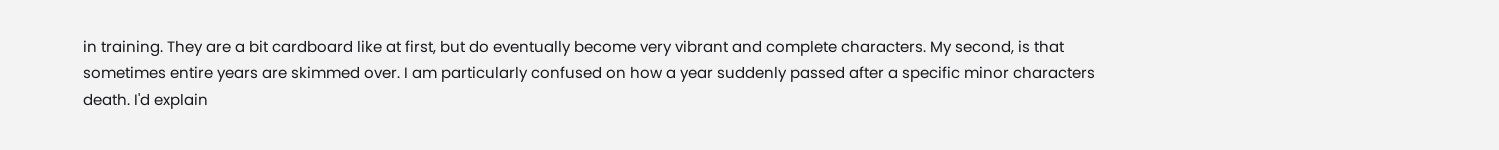in training. They are a bit cardboard like at first, but do eventually become very vibrant and complete characters. My second, is that sometimes entire years are skimmed over. I am particularly confused on how a year suddenly passed after a specific minor characters death. I'd explain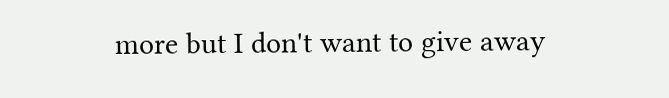more but I don't want to give away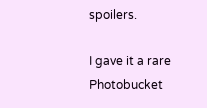spoilers.

I gave it a rare Photobucket